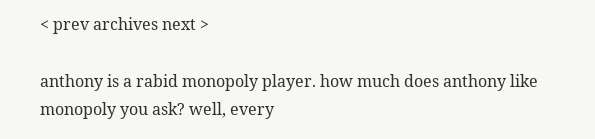< prev archives next >

anthony is a rabid monopoly player. how much does anthony like monopoly you ask? well, every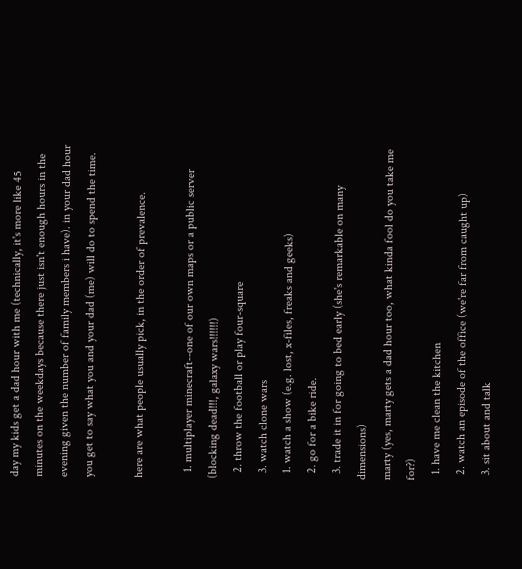day my kids get a dad hour with me (technically, it's more like 45 minutes on the weekdays because there just isn't enough hours in the evening given the number of family members i have). in your dad hour you get to say what you and your dad (me) will do to spend the time.

here are what people usually pick, in the order of prevalence.

  1. multiplayer minecraft--one of our own maps or a public server (blocking dead!!!, galaxy wars!!!!!!)
  2. throw the football or play four-square
  3. watch clone wars
  1. watch a show (e.g. lost, x-files, freaks and geeks)
  2. go for a bike ride.
  3. trade it in for going to bed early (she's remarkable on many dimensions)
marty (yes, marty gets a dad hour too, what kinda fool do you take me for?)
  1. have me clean the kitchen
  2. watch an episode of the office (we're far from caught up)
  3. sit about and talk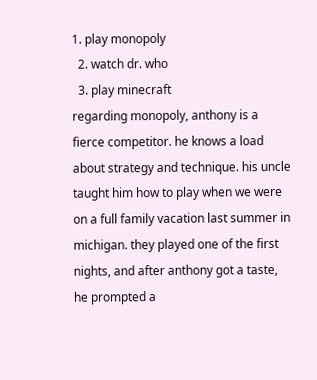1. play monopoly
  2. watch dr. who
  3. play minecraft
regarding monopoly, anthony is a fierce competitor. he knows a load about strategy and technique. his uncle taught him how to play when we were on a full family vacation last summer in michigan. they played one of the first nights, and after anthony got a taste, he prompted a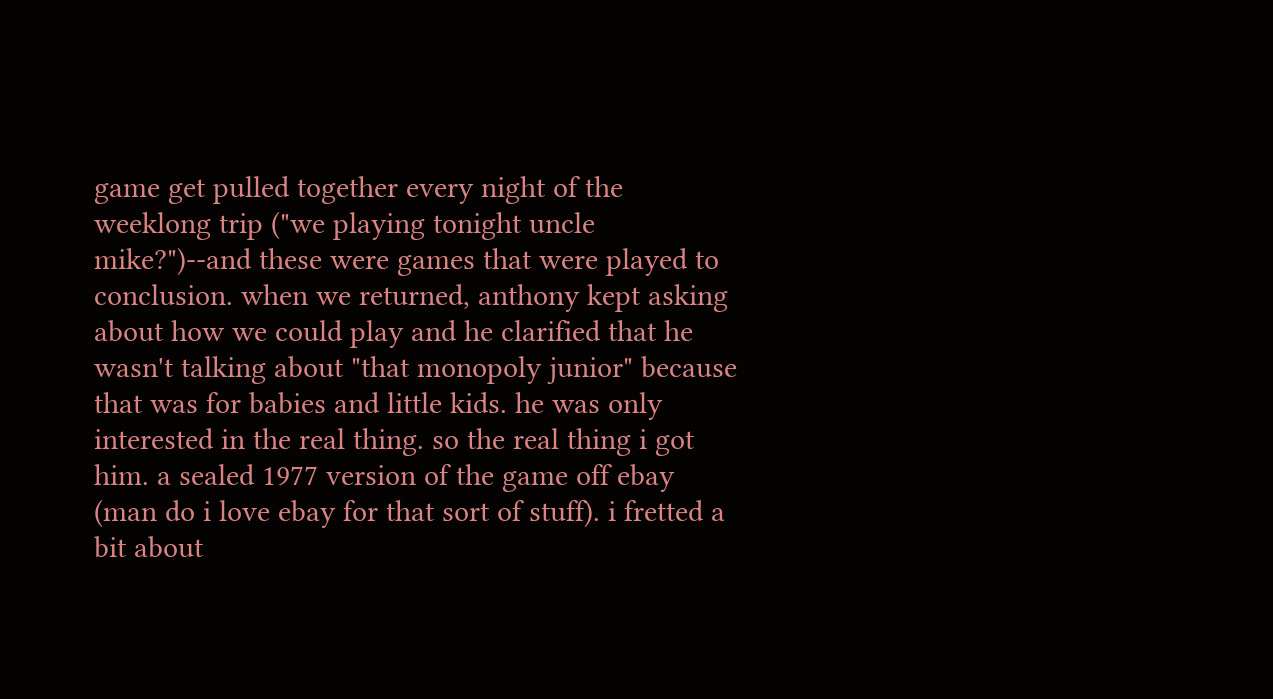game get pulled together every night of the weeklong trip ("we playing tonight uncle mike?")--and these were games that were played to conclusion. when we returned, anthony kept asking about how we could play and he clarified that he wasn't talking about "that monopoly junior" because that was for babies and little kids. he was only interested in the real thing. so the real thing i got him. a sealed 1977 version of the game off ebay (man do i love ebay for that sort of stuff). i fretted a bit about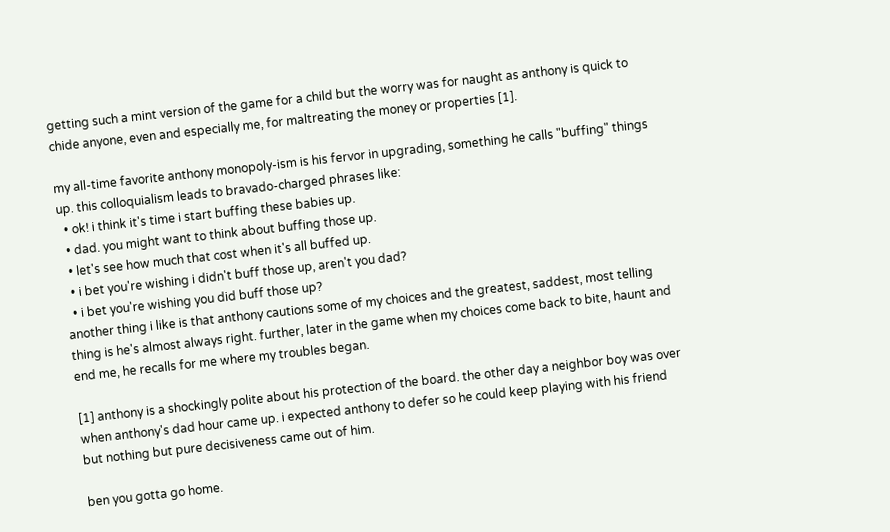getting such a mint version of the game for a child but the worry was for naught as anthony is quick to chide anyone, even and especially me, for maltreating the money or properties [1].

my all-time favorite anthony monopoly-ism is his fervor in upgrading, something he calls "buffing" things up. this colloquialism leads to bravado-charged phrases like:
  • ok! i think it's time i start buffing these babies up.
  • dad. you might want to think about buffing those up.
  • let's see how much that cost when it's all buffed up.
  • i bet you're wishing i didn't buff those up, aren't you dad?
  • i bet you're wishing you did buff those up?
another thing i like is that anthony cautions some of my choices and the greatest, saddest, most telling thing is he's almost always right. further, later in the game when my choices come back to bite, haunt and end me, he recalls for me where my troubles began.

[1] anthony is a shockingly polite about his protection of the board. the other day a neighbor boy was over when anthony's dad hour came up. i expected anthony to defer so he could keep playing with his friend but nothing but pure decisiveness came out of him.

ben you gotta go home.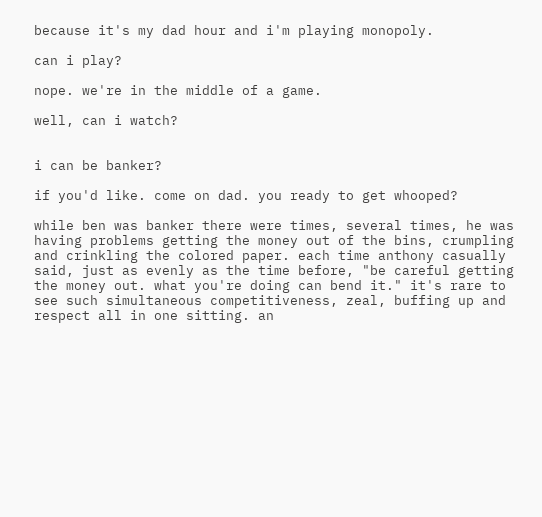because it's my dad hour and i'm playing monopoly.

can i play?

nope. we're in the middle of a game.

well, can i watch?


i can be banker?

if you'd like. come on dad. you ready to get whooped?

while ben was banker there were times, several times, he was having problems getting the money out of the bins, crumpling and crinkling the colored paper. each time anthony casually said, just as evenly as the time before, "be careful getting the money out. what you're doing can bend it." it's rare to see such simultaneous competitiveness, zeal, buffing up and respect all in one sitting. an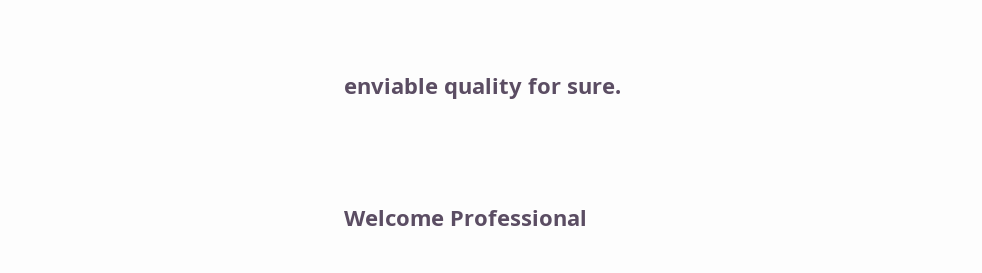enviable quality for sure.




Welcome Professional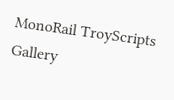MonoRail TroyScripts Gallery